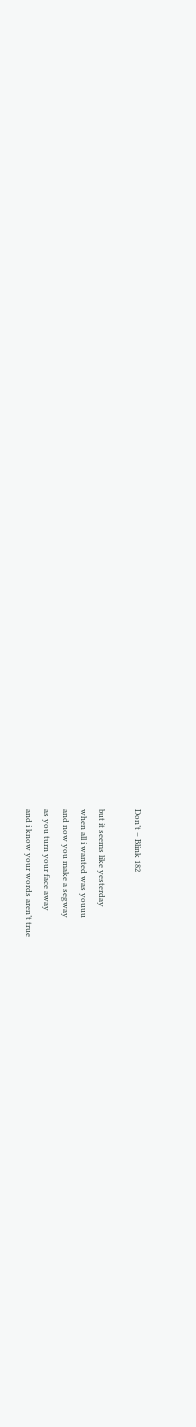Don’t – Blink 182

but it seems like yesterday
when all i wanted was youuu
and now you make a segway
as you turn your face away
and i know your words aren’t true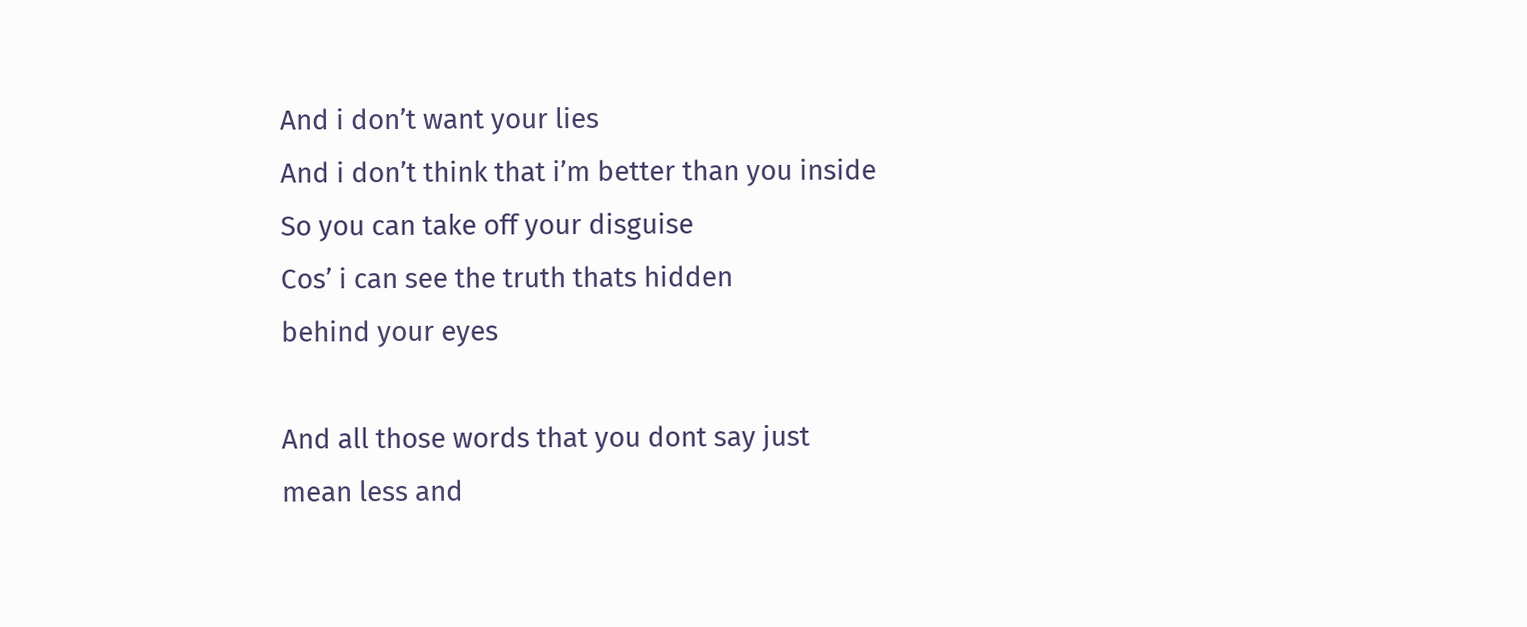And i don’t want your lies
And i don’t think that i’m better than you inside
So you can take off your disguise
Cos’ i can see the truth thats hidden
behind your eyes

And all those words that you dont say just
mean less and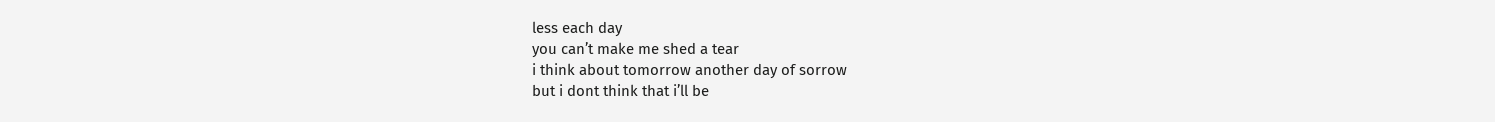less each day
you can’t make me shed a tear
i think about tomorrow another day of sorrow
but i dont think that i’ll be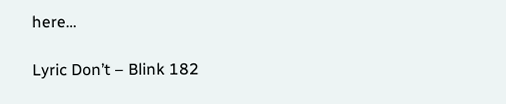here…

Lyric Don’t – Blink 182